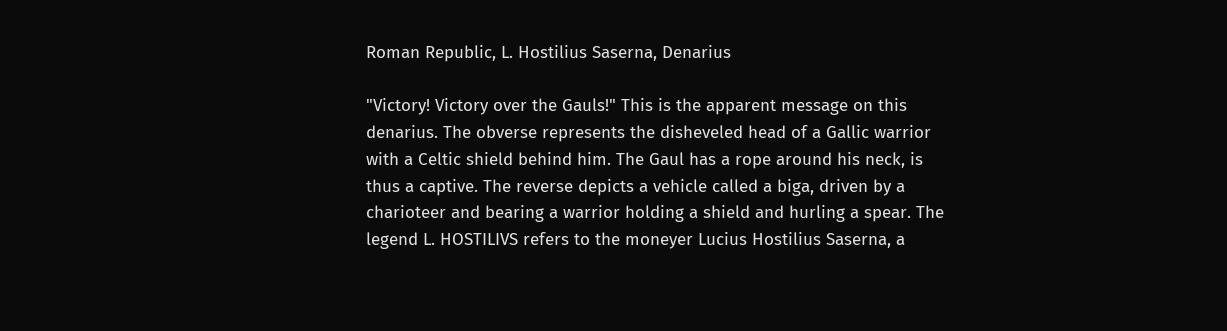Roman Republic, L. Hostilius Saserna, Denarius

"Victory! Victory over the Gauls!" This is the apparent message on this denarius. The obverse represents the disheveled head of a Gallic warrior with a Celtic shield behind him. The Gaul has a rope around his neck, is thus a captive. The reverse depicts a vehicle called a biga, driven by a charioteer and bearing a warrior holding a shield and hurling a spear. The legend L. HOSTILIVS refers to the moneyer Lucius Hostilius Saserna, a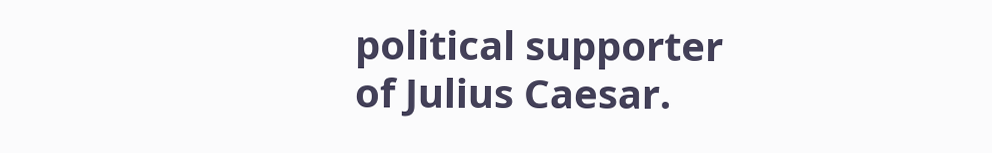political supporter of Julius Caesar.